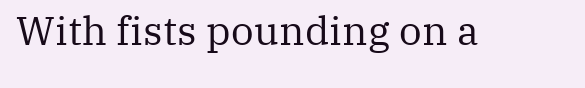With fists pounding on a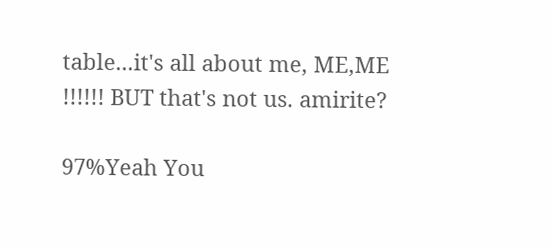table...it's all about me, ME,ME !!!!!! BUT that's not us. amirite?

97%Yeah You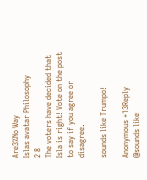Are3%No Way
Islas avatar Philosophy
2 8
The voters have decided that Isla is right! Vote on the post to say if you agree or disagree.

sounds like Trumpo!

Anonymous +13Reply
@sounds like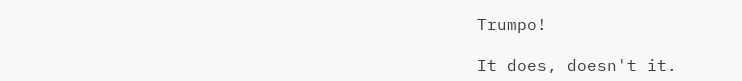Trumpo!

It does, doesn't it.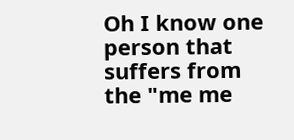Oh I know one person that suffers from the "me me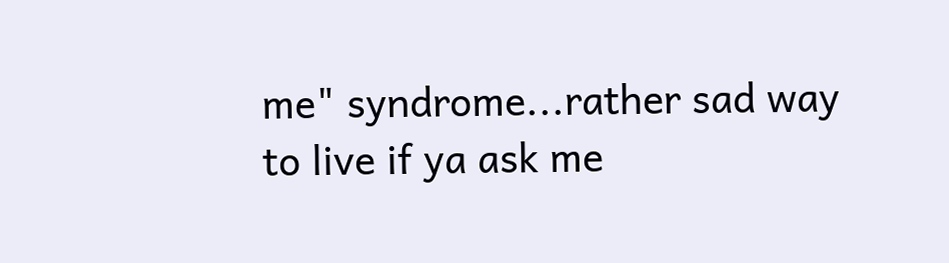me" syndrome...rather sad way to live if ya ask me